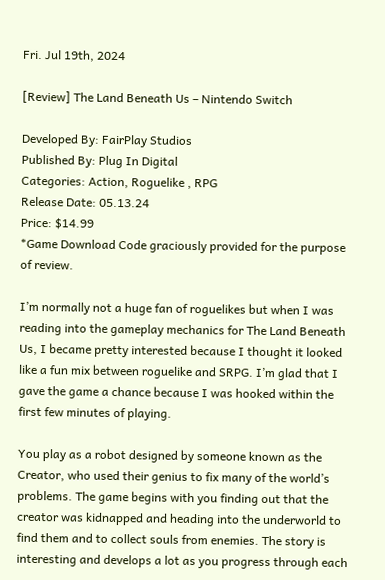Fri. Jul 19th, 2024

[Review] The Land Beneath Us – Nintendo Switch

Developed By: FairPlay Studios
Published By: Plug In Digital
Categories: Action, Roguelike , RPG
Release Date: 05.13.24
Price: $14.99
*Game Download Code graciously provided for the purpose of review.

I’m normally not a huge fan of roguelikes but when I was reading into the gameplay mechanics for The Land Beneath Us, I became pretty interested because I thought it looked like a fun mix between roguelike and SRPG. I’m glad that I gave the game a chance because I was hooked within the first few minutes of playing.

You play as a robot designed by someone known as the Creator, who used their genius to fix many of the world’s problems. The game begins with you finding out that the creator was kidnapped and heading into the underworld to find them and to collect souls from enemies. The story is interesting and develops a lot as you progress through each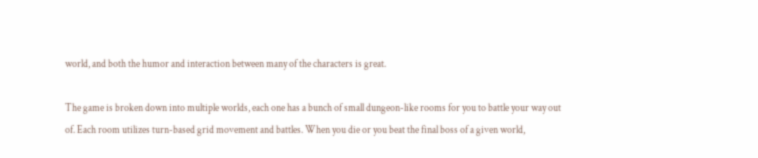world, and both the humor and interaction between many of the characters is great.

The game is broken down into multiple worlds, each one has a bunch of small dungeon-like rooms for you to battle your way out of. Each room utilizes turn-based grid movement and battles. When you die or you beat the final boss of a given world,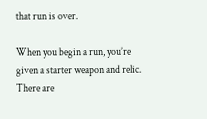that run is over.

When you begin a run, you’re given a starter weapon and relic. There are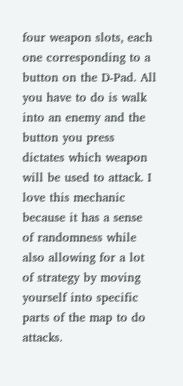four weapon slots, each one corresponding to a button on the D-Pad. All you have to do is walk into an enemy and the button you press dictates which weapon will be used to attack. I love this mechanic because it has a sense of randomness while also allowing for a lot of strategy by moving yourself into specific parts of the map to do attacks.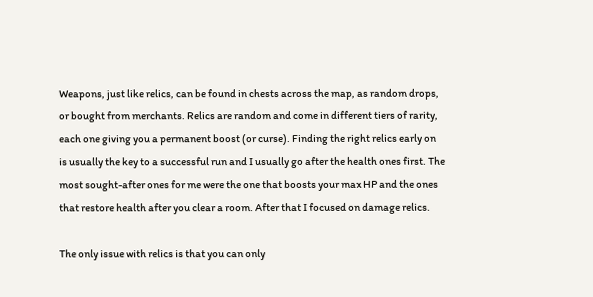Weapons, just like relics, can be found in chests across the map, as random drops, or bought from merchants. Relics are random and come in different tiers of rarity, each one giving you a permanent boost (or curse). Finding the right relics early on is usually the key to a successful run and I usually go after the health ones first. The most sought-after ones for me were the one that boosts your max HP and the ones that restore health after you clear a room. After that I focused on damage relics.

The only issue with relics is that you can only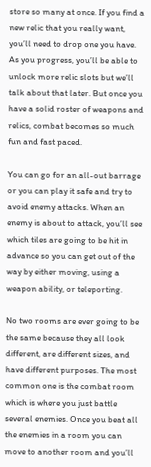store so many at once. If you find a new relic that you really want, you’ll need to drop one you have. As you progress, you’ll be able to unlock more relic slots but we’ll talk about that later. But once you have a solid roster of weapons and relics, combat becomes so much fun and fast paced.

You can go for an all-out barrage or you can play it safe and try to avoid enemy attacks. When an enemy is about to attack, you’ll see which tiles are going to be hit in advance so you can get out of the way by either moving, using a weapon ability, or teleporting.

No two rooms are ever going to be the same because they all look different, are different sizes, and have different purposes. The most common one is the combat room which is where you just battle several enemies. Once you beat all the enemies in a room you can move to another room and you’ll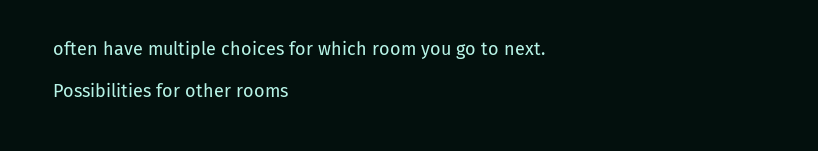often have multiple choices for which room you go to next.

Possibilities for other rooms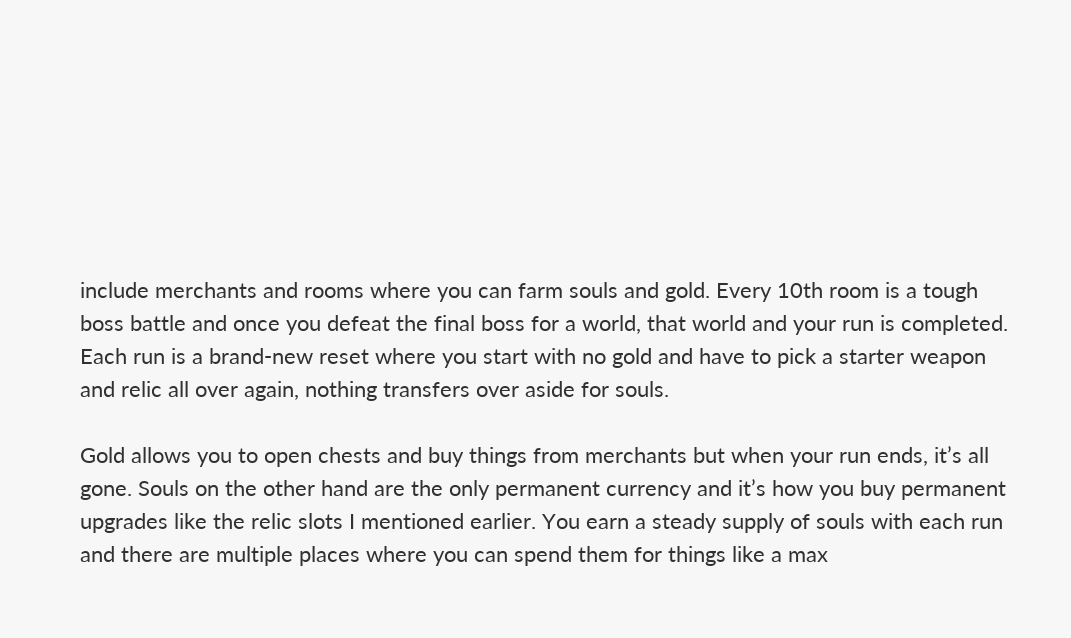include merchants and rooms where you can farm souls and gold. Every 10th room is a tough boss battle and once you defeat the final boss for a world, that world and your run is completed. Each run is a brand-new reset where you start with no gold and have to pick a starter weapon and relic all over again, nothing transfers over aside for souls.

Gold allows you to open chests and buy things from merchants but when your run ends, it’s all gone. Souls on the other hand are the only permanent currency and it’s how you buy permanent upgrades like the relic slots I mentioned earlier. You earn a steady supply of souls with each run and there are multiple places where you can spend them for things like a max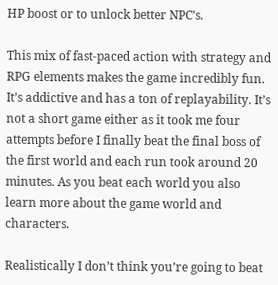HP boost or to unlock better NPC’s.

This mix of fast-paced action with strategy and RPG elements makes the game incredibly fun. It’s addictive and has a ton of replayability. It’s not a short game either as it took me four attempts before I finally beat the final boss of the first world and each run took around 20 minutes. As you beat each world you also learn more about the game world and characters.

Realistically I don’t think you’re going to beat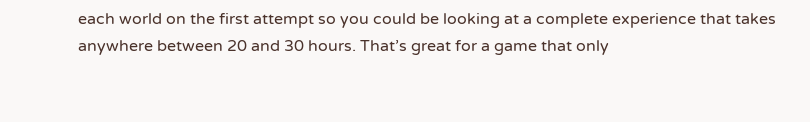each world on the first attempt so you could be looking at a complete experience that takes anywhere between 20 and 30 hours. That’s great for a game that only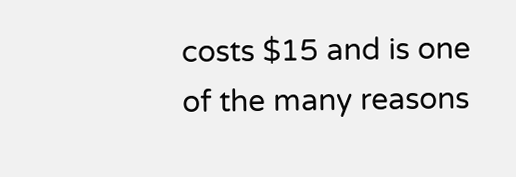costs $15 and is one of the many reasons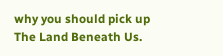why you should pick up The Land Beneath Us.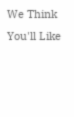We Think You'll Like